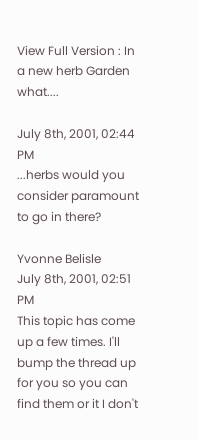View Full Version : In a new herb Garden what....

July 8th, 2001, 02:44 PM
...herbs would you consider paramount to go in there?

Yvonne Belisle
July 8th, 2001, 02:51 PM
This topic has come up a few times. I'll bump the thread up for you so you can find them or it I don't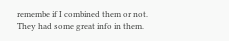remembe if I combined them or not. They had some great info in them.